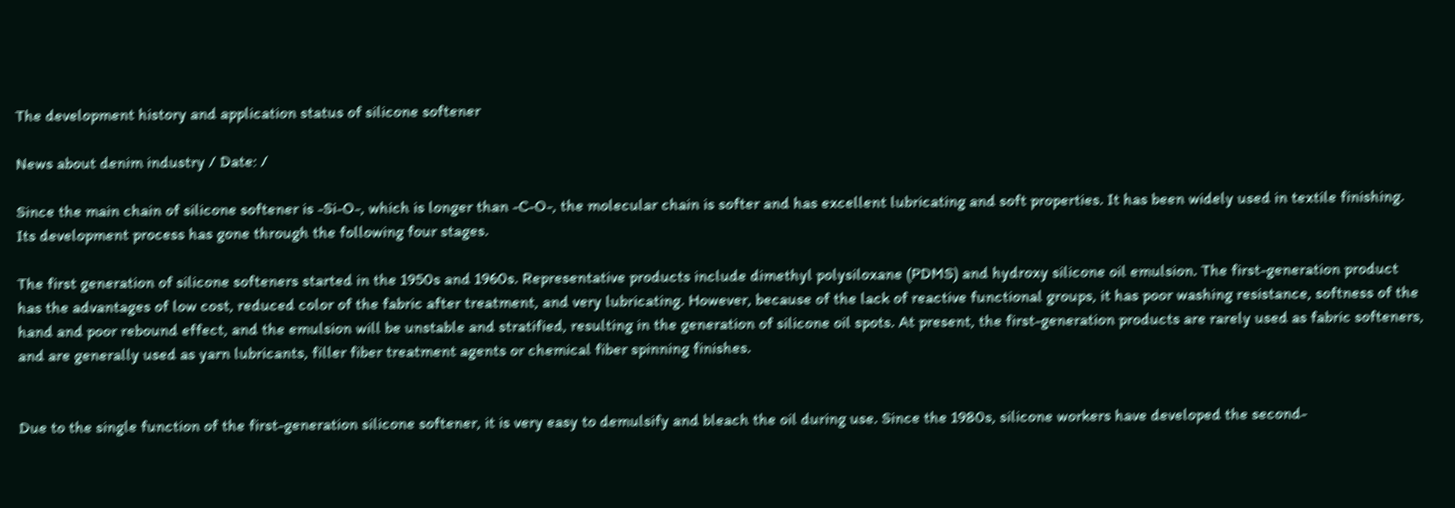The development history and application status of silicone softener

News about denim industry / Date: /

Since the main chain of silicone softener is -Si-O-, which is longer than -C-O-, the molecular chain is softer and has excellent lubricating and soft properties. It has been widely used in textile finishing. Its development process has gone through the following four stages.

The first generation of silicone softeners started in the 1950s and 1960s. Representative products include dimethyl polysiloxane (PDMS) and hydroxy silicone oil emulsion. The first-generation product has the advantages of low cost, reduced color of the fabric after treatment, and very lubricating. However, because of the lack of reactive functional groups, it has poor washing resistance, softness of the hand and poor rebound effect, and the emulsion will be unstable and stratified, resulting in the generation of silicone oil spots. At present, the first-generation products are rarely used as fabric softeners, and are generally used as yarn lubricants, filler fiber treatment agents or chemical fiber spinning finishes.


Due to the single function of the first-generation silicone softener, it is very easy to demulsify and bleach the oil during use. Since the 1980s, silicone workers have developed the second-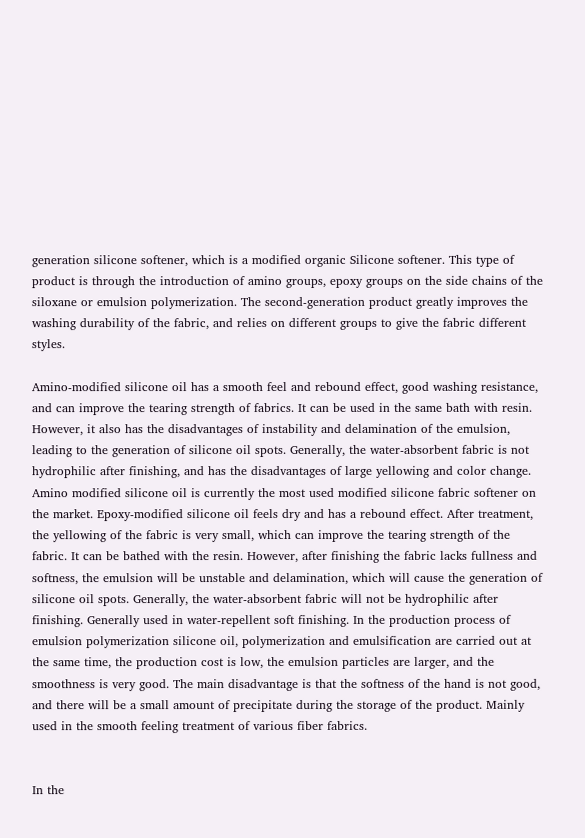generation silicone softener, which is a modified organic Silicone softener. This type of product is through the introduction of amino groups, epoxy groups on the side chains of the siloxane or emulsion polymerization. The second-generation product greatly improves the washing durability of the fabric, and relies on different groups to give the fabric different styles.

Amino-modified silicone oil has a smooth feel and rebound effect, good washing resistance, and can improve the tearing strength of fabrics. It can be used in the same bath with resin. However, it also has the disadvantages of instability and delamination of the emulsion, leading to the generation of silicone oil spots. Generally, the water-absorbent fabric is not hydrophilic after finishing, and has the disadvantages of large yellowing and color change. Amino modified silicone oil is currently the most used modified silicone fabric softener on the market. Epoxy-modified silicone oil feels dry and has a rebound effect. After treatment, the yellowing of the fabric is very small, which can improve the tearing strength of the fabric. It can be bathed with the resin. However, after finishing the fabric lacks fullness and softness, the emulsion will be unstable and delamination, which will cause the generation of silicone oil spots. Generally, the water-absorbent fabric will not be hydrophilic after finishing. Generally used in water-repellent soft finishing. In the production process of emulsion polymerization silicone oil, polymerization and emulsification are carried out at the same time, the production cost is low, the emulsion particles are larger, and the smoothness is very good. The main disadvantage is that the softness of the hand is not good, and there will be a small amount of precipitate during the storage of the product. Mainly used in the smooth feeling treatment of various fiber fabrics.


In the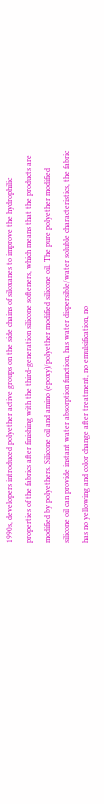1990s, developers introduced polyether active groups on the side chains of siloxanes to improve the hydrophilic properties of the fabrics after finishing with the third-generation silicone softeners, which means that the products are modified by polyethers. Silicone oil and amino (epoxy)/polyether modified silicone oil. The pure polyether modified silicone oil can provide instant water absorption function, has water dispersible/water soluble characteristics, the fabric has no yellowing and color change after treatment, no emulsification, no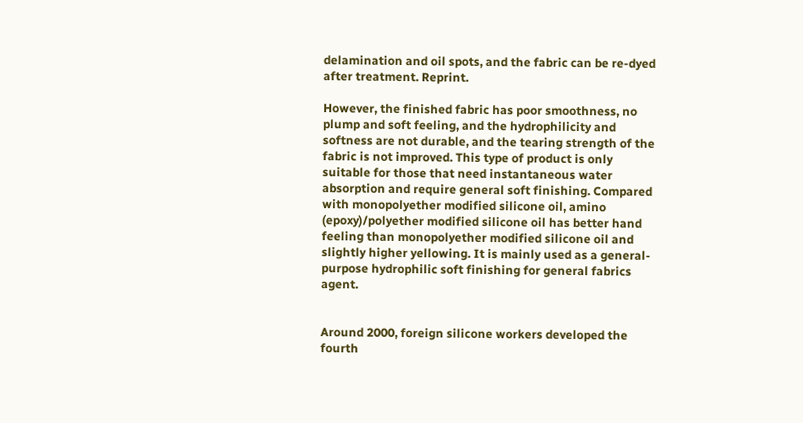delamination and oil spots, and the fabric can be re-dyed after treatment. Reprint.

However, the finished fabric has poor smoothness, no plump and soft feeling, and the hydrophilicity and softness are not durable, and the tearing strength of the fabric is not improved. This type of product is only suitable for those that need instantaneous water absorption and require general soft finishing. Compared with monopolyether modified silicone oil, amino (epoxy)/polyether modified silicone oil has better hand feeling than monopolyether modified silicone oil and slightly higher yellowing. It is mainly used as a general-purpose hydrophilic soft finishing for general fabrics agent.


Around 2000, foreign silicone workers developed the fourth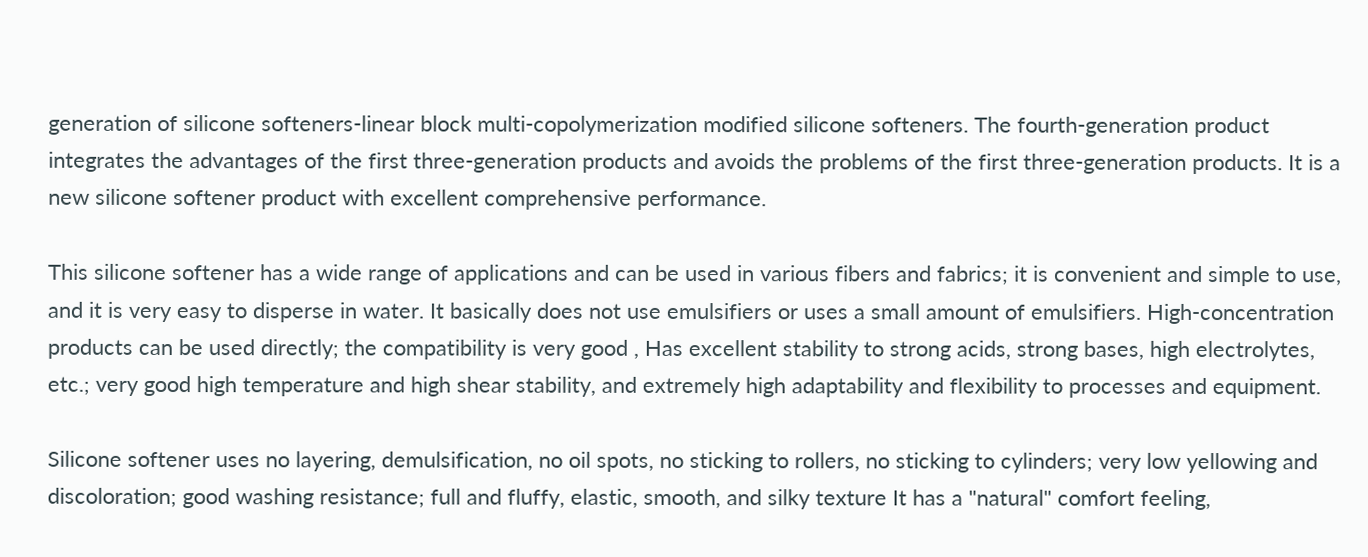generation of silicone softeners-linear block multi-copolymerization modified silicone softeners. The fourth-generation product integrates the advantages of the first three-generation products and avoids the problems of the first three-generation products. It is a new silicone softener product with excellent comprehensive performance.

This silicone softener has a wide range of applications and can be used in various fibers and fabrics; it is convenient and simple to use, and it is very easy to disperse in water. It basically does not use emulsifiers or uses a small amount of emulsifiers. High-concentration products can be used directly; the compatibility is very good , Has excellent stability to strong acids, strong bases, high electrolytes, etc.; very good high temperature and high shear stability, and extremely high adaptability and flexibility to processes and equipment.

Silicone softener uses no layering, demulsification, no oil spots, no sticking to rollers, no sticking to cylinders; very low yellowing and discoloration; good washing resistance; full and fluffy, elastic, smooth, and silky texture It has a "natural" comfort feeling,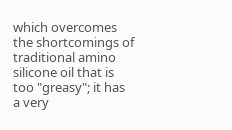which overcomes the shortcomings of traditional amino silicone oil that is too "greasy"; it has a very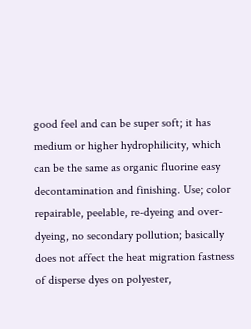good feel and can be super soft; it has medium or higher hydrophilicity, which can be the same as organic fluorine easy decontamination and finishing. Use; color repairable, peelable, re-dyeing and over-dyeing, no secondary pollution; basically does not affect the heat migration fastness of disperse dyes on polyester,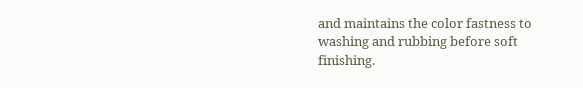and maintains the color fastness to washing and rubbing before soft finishing.